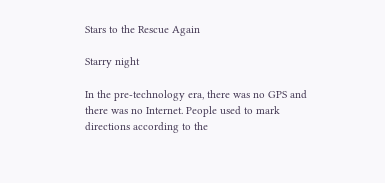Stars to the Rescue Again

Starry night

In the pre-technology era, there was no GPS and there was no Internet. People used to mark directions according to the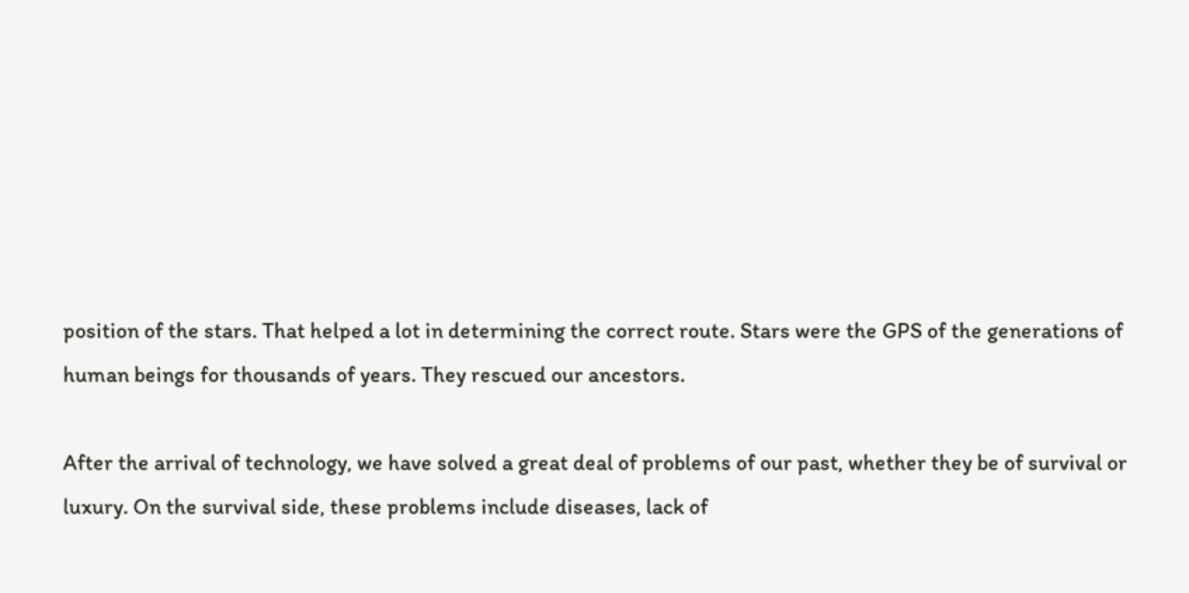position of the stars. That helped a lot in determining the correct route. Stars were the GPS of the generations of human beings for thousands of years. They rescued our ancestors.

After the arrival of technology, we have solved a great deal of problems of our past, whether they be of survival or luxury. On the survival side, these problems include diseases, lack of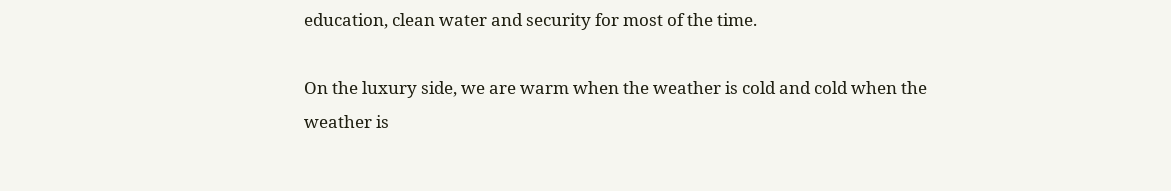education, clean water and security for most of the time.

On the luxury side, we are warm when the weather is cold and cold when the weather is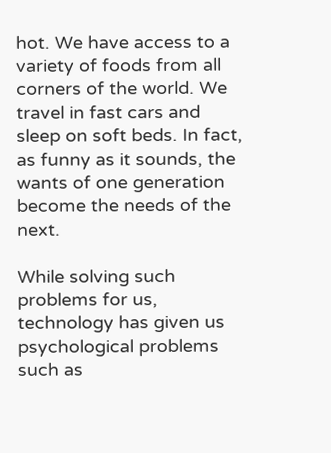hot. We have access to a variety of foods from all corners of the world. We travel in fast cars and sleep on soft beds. In fact, as funny as it sounds, the wants of one generation become the needs of the next.

While solving such problems for us, technology has given us psychological problems such as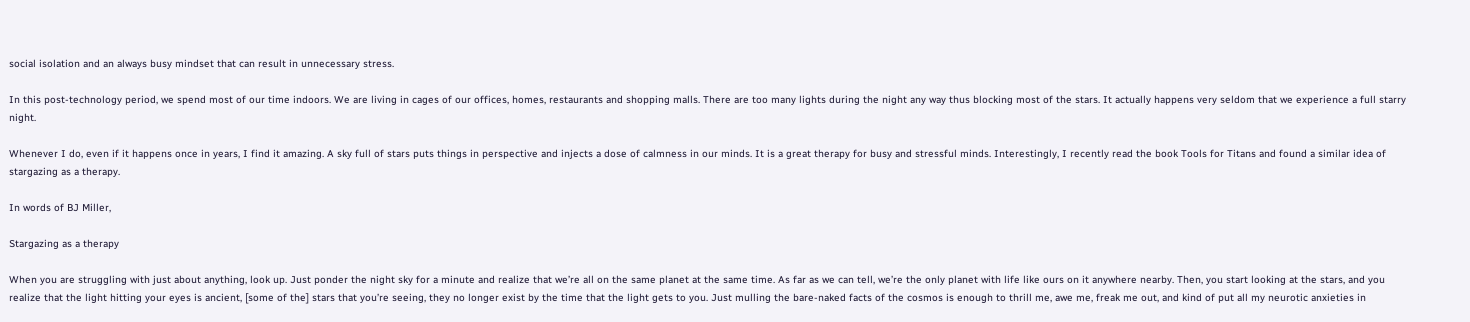social isolation and an always busy mindset that can result in unnecessary stress.

In this post-technology period, we spend most of our time indoors. We are living in cages of our offices, homes, restaurants and shopping malls. There are too many lights during the night any way thus blocking most of the stars. It actually happens very seldom that we experience a full starry night.

Whenever I do, even if it happens once in years, I find it amazing. A sky full of stars puts things in perspective and injects a dose of calmness in our minds. It is a great therapy for busy and stressful minds. Interestingly, I recently read the book Tools for Titans and found a similar idea of stargazing as a therapy.

In words of BJ Miller,

Stargazing as a therapy

When you are struggling with just about anything, look up. Just ponder the night sky for a minute and realize that we’re all on the same planet at the same time. As far as we can tell, we’re the only planet with life like ours on it anywhere nearby. Then, you start looking at the stars, and you realize that the light hitting your eyes is ancient, [some of the] stars that you’re seeing, they no longer exist by the time that the light gets to you. Just mulling the bare-naked facts of the cosmos is enough to thrill me, awe me, freak me out, and kind of put all my neurotic anxieties in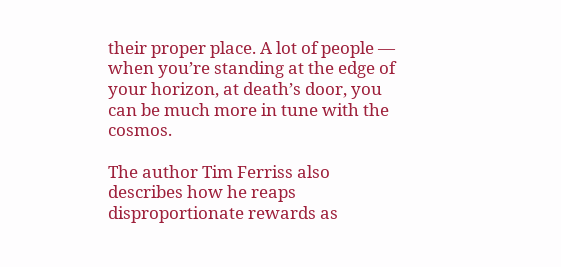their proper place. A lot of people — when you’re standing at the edge of your horizon, at death’s door, you can be much more in tune with the cosmos.

The author Tim Ferriss also describes how he reaps disproportionate rewards as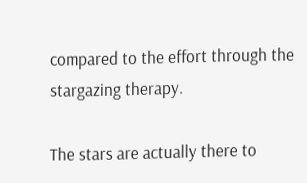compared to the effort through the stargazing therapy.

The stars are actually there to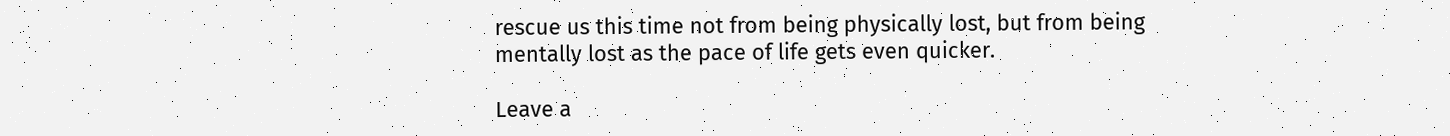rescue us this time not from being physically lost, but from being mentally lost as the pace of life gets even quicker.

Leave a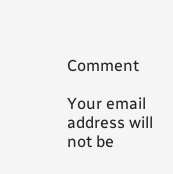Comment

Your email address will not be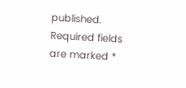published. Required fields are marked *